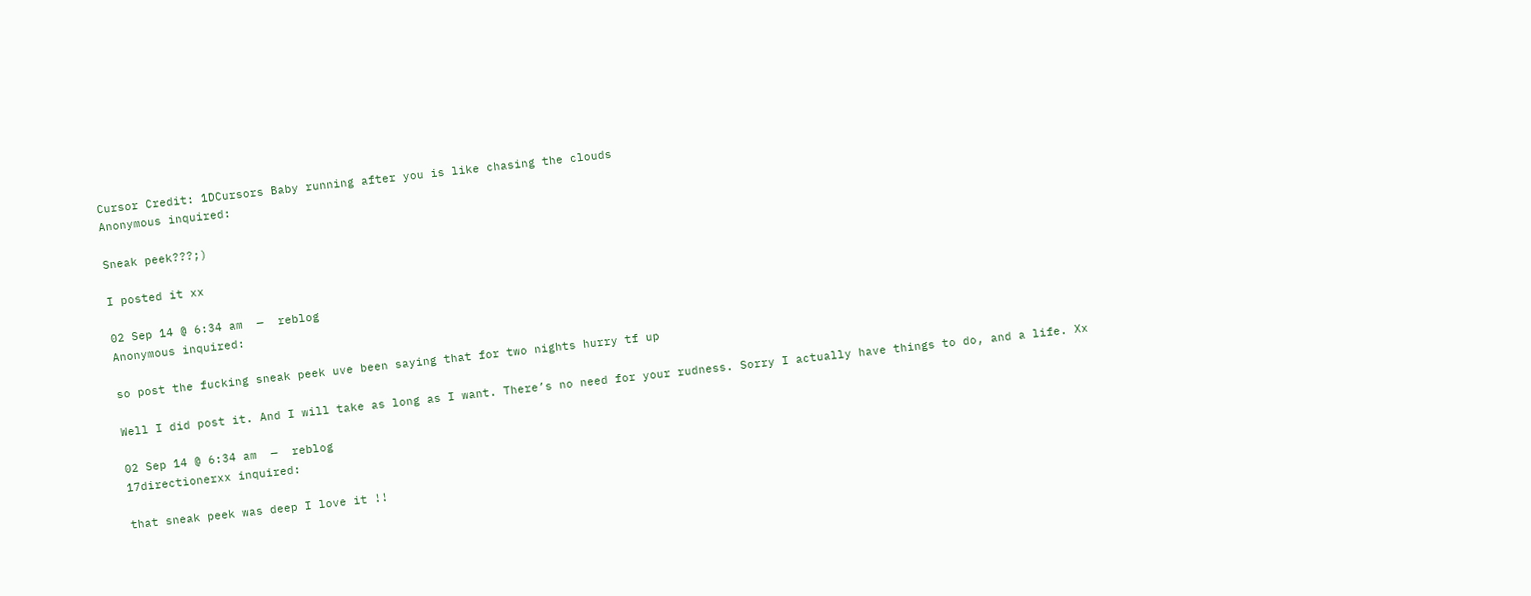Cursor Credit: 1DCursors Baby running after you is like chasing the clouds
Anonymous inquired:

Sneak peek???;)

I posted it xx

02 Sep 14 @ 6:34 am  —  reblog
Anonymous inquired:

so post the fucking sneak peek uve been saying that for two nights hurry tf up

Well I did post it. And I will take as long as I want. There’s no need for your rudness. Sorry I actually have things to do, and a life. Xx

02 Sep 14 @ 6:34 am  —  reblog
17directionerxx inquired:

that sneak peek was deep I love it !!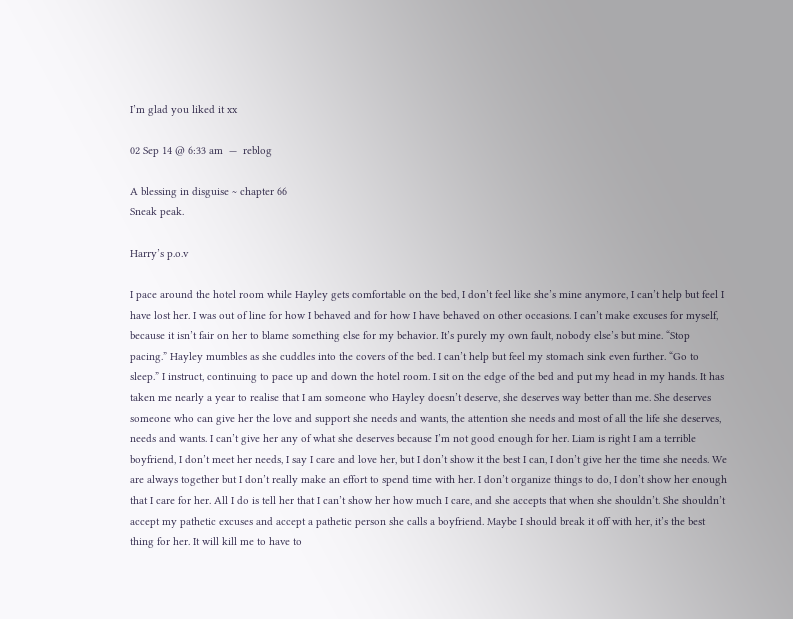I’m glad you liked it xx

02 Sep 14 @ 6:33 am  —  reblog

A blessing in disguise ~ chapter 66
Sneak peak.

Harry’s p.o.v

I pace around the hotel room while Hayley gets comfortable on the bed, I don’t feel like she’s mine anymore, I can’t help but feel I have lost her. I was out of line for how I behaved and for how I have behaved on other occasions. I can’t make excuses for myself, because it isn’t fair on her to blame something else for my behavior. It’s purely my own fault, nobody else’s but mine. “Stop pacing.” Hayley mumbles as she cuddles into the covers of the bed. I can’t help but feel my stomach sink even further. “Go to sleep.” I instruct, continuing to pace up and down the hotel room. I sit on the edge of the bed and put my head in my hands. It has taken me nearly a year to realise that I am someone who Hayley doesn’t deserve, she deserves way better than me. She deserves someone who can give her the love and support she needs and wants, the attention she needs and most of all the life she deserves, needs and wants. I can’t give her any of what she deserves because I’m not good enough for her. Liam is right I am a terrible boyfriend, I don’t meet her needs, I say I care and love her, but I don’t show it the best I can, I don’t give her the time she needs. We are always together but I don’t really make an effort to spend time with her. I don’t organize things to do, I don’t show her enough that I care for her. All I do is tell her that I can’t show her how much I care, and she accepts that when she shouldn’t. She shouldn’t accept my pathetic excuses and accept a pathetic person she calls a boyfriend. Maybe I should break it off with her, it’s the best thing for her. It will kill me to have to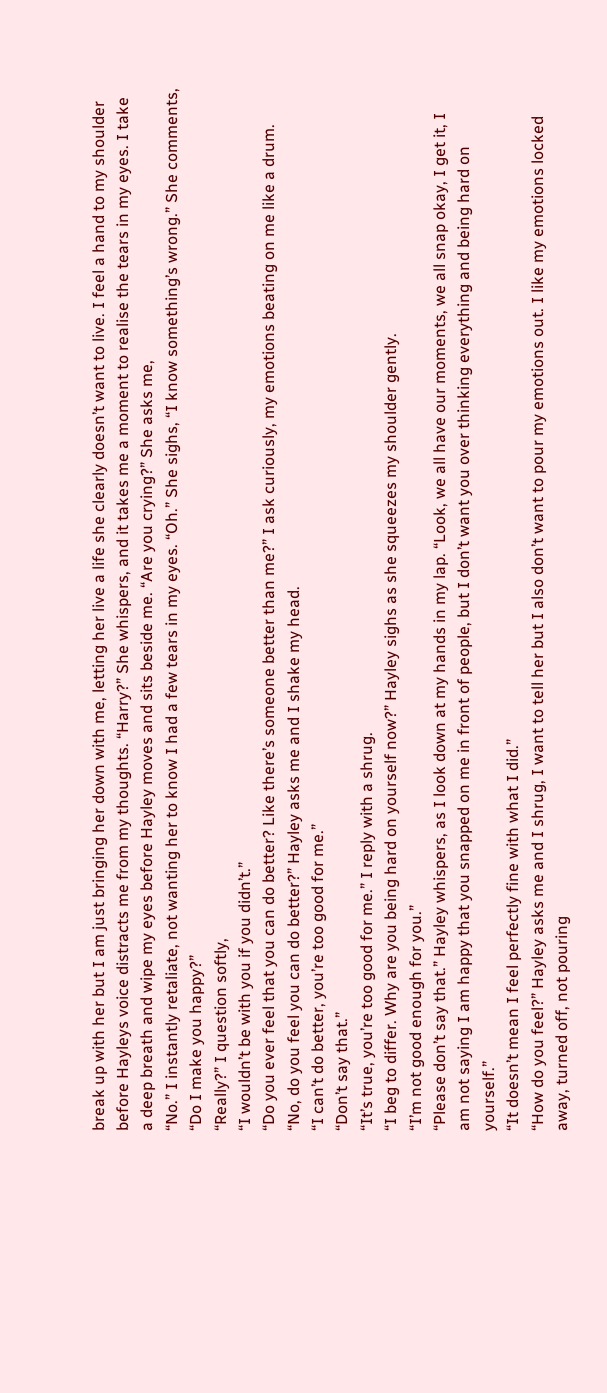break up with her but I am just bringing her down with me, letting her live a life she clearly doesn’t want to live. I feel a hand to my shoulder before Hayleys voice distracts me from my thoughts. “Harry?” She whispers, and it takes me a moment to realise the tears in my eyes. I take a deep breath and wipe my eyes before Hayley moves and sits beside me. “Are you crying?” She asks me,
“No.” I instantly retaliate, not wanting her to know I had a few tears in my eyes. “Oh.” She sighs, “I know something’s wrong.” She comments,
“Do I make you happy?”
“Really?” I question softly,
“I wouldn’t be with you if you didn’t.”
“Do you ever feel that you can do better? Like there’s someone better than me?” I ask curiously, my emotions beating on me like a drum.
“No, do you feel you can do better?” Hayley asks me and I shake my head.
“I can’t do better, you’re too good for me.”
“Don’t say that.”
“It’s true, you’re too good for me.” I reply with a shrug.
“I beg to differ. Why are you being hard on yourself now?” Hayley sighs as she squeezes my shoulder gently.
“I’m not good enough for you.”
“Please don’t say that.” Hayley whispers, as I look down at my hands in my lap. “Look, we all have our moments, we all snap okay, I get it, I am not saying I am happy that you snapped on me in front of people, but I don’t want you over thinking everything and being hard on yourself.”
“It doesn’t mean I feel perfectly fine with what I did.”
“How do you feel?” Hayley asks me and I shrug, I want to tell her but I also don’t want to pour my emotions out. I like my emotions locked away, turned off, not pouring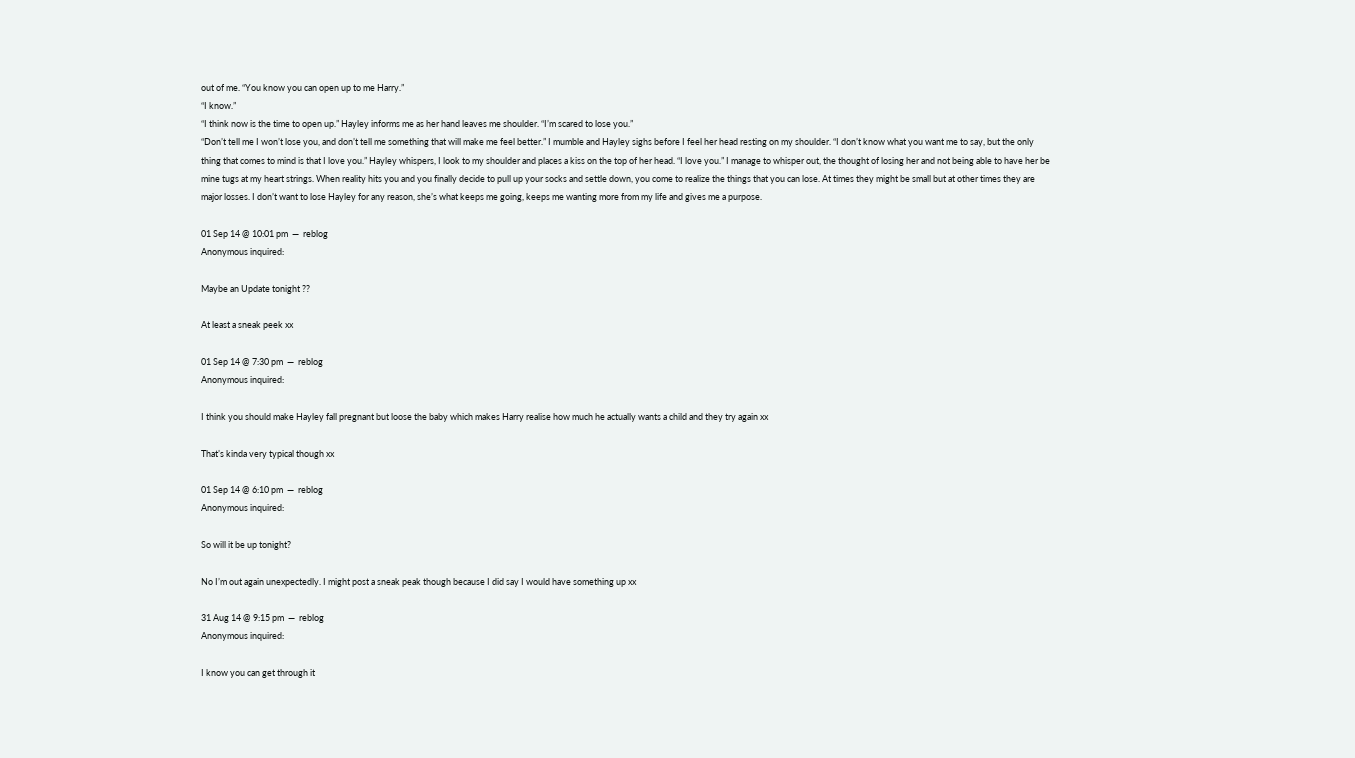out of me. “You know you can open up to me Harry.”
“I know.”
“I think now is the time to open up.” Hayley informs me as her hand leaves me shoulder. “I’m scared to lose you.”
“Don’t tell me I won’t lose you, and don’t tell me something that will make me feel better.” I mumble and Hayley sighs before I feel her head resting on my shoulder. “I don’t know what you want me to say, but the only thing that comes to mind is that I love you.” Hayley whispers, I look to my shoulder and places a kiss on the top of her head. “I love you.” I manage to whisper out, the thought of losing her and not being able to have her be mine tugs at my heart strings. When reality hits you and you finally decide to pull up your socks and settle down, you come to realize the things that you can lose. At times they might be small but at other times they are major losses. I don’t want to lose Hayley for any reason, she’s what keeps me going, keeps me wanting more from my life and gives me a purpose.

01 Sep 14 @ 10:01 pm  —  reblog
Anonymous inquired:

Maybe an Update tonight ??

At least a sneak peek xx

01 Sep 14 @ 7:30 pm  —  reblog
Anonymous inquired:

I think you should make Hayley fall pregnant but loose the baby which makes Harry realise how much he actually wants a child and they try again xx

That’s kinda very typical though xx

01 Sep 14 @ 6:10 pm  —  reblog
Anonymous inquired:

So will it be up tonight?

No I’m out again unexpectedly. I might post a sneak peak though because I did say I would have something up xx

31 Aug 14 @ 9:15 pm  —  reblog
Anonymous inquired:

I know you can get through it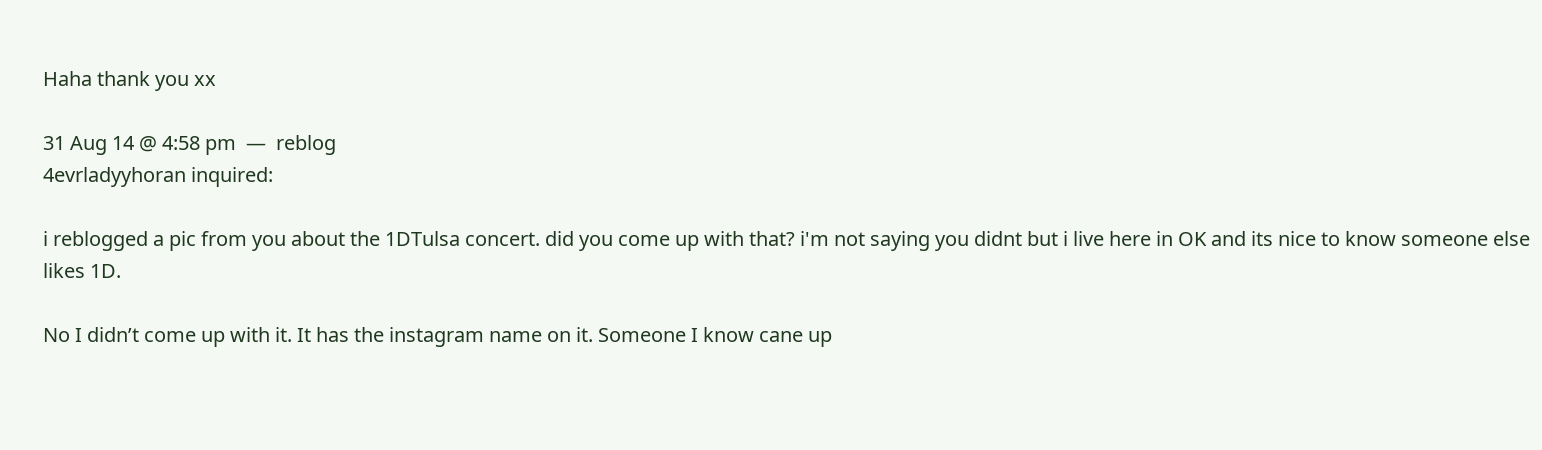Haha thank you xx

31 Aug 14 @ 4:58 pm  —  reblog
4evrladyyhoran inquired:

i reblogged a pic from you about the 1DTulsa concert. did you come up with that? i'm not saying you didnt but i live here in OK and its nice to know someone else likes 1D.

No I didn’t come up with it. It has the instagram name on it. Someone I know cane up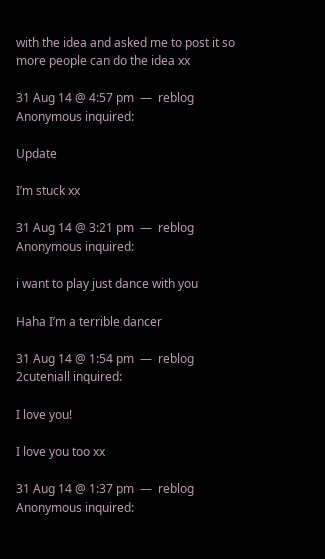with the idea and asked me to post it so more people can do the idea xx

31 Aug 14 @ 4:57 pm  —  reblog
Anonymous inquired:

Update

I’m stuck xx

31 Aug 14 @ 3:21 pm  —  reblog
Anonymous inquired:

i want to play just dance with you

Haha I’m a terrible dancer

31 Aug 14 @ 1:54 pm  —  reblog
2cuteniall inquired:

I love you!

I love you too xx

31 Aug 14 @ 1:37 pm  —  reblog
Anonymous inquired: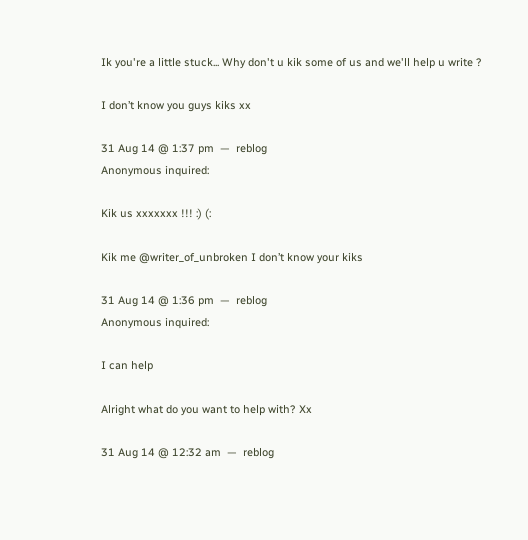Ik you're a little stuck... Why don't u kik some of us and we'll help u write ?

I don’t know you guys kiks xx

31 Aug 14 @ 1:37 pm  —  reblog
Anonymous inquired:

Kik us xxxxxxx !!! :) (:

Kik me @writer_of_unbroken I don’t know your kiks

31 Aug 14 @ 1:36 pm  —  reblog
Anonymous inquired:

I can help

Alright what do you want to help with? Xx

31 Aug 14 @ 12:32 am  —  reblog